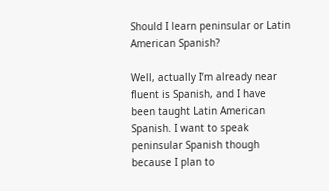Should I learn peninsular or Latin American Spanish?

Well, actually I’m already near fluent is Spanish, and I have been taught Latin American Spanish. I want to speak peninsular Spanish though because I plan to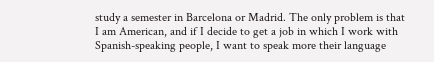study a semester in Barcelona or Madrid. The only problem is that I am American, and if I decide to get a job in which I work with Spanish-speaking people, I want to speak more their language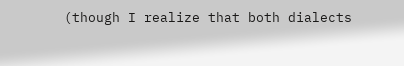(though I realize that both dialects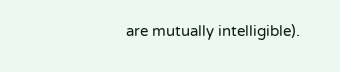are mutually intelligible).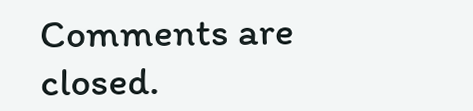Comments are closed.